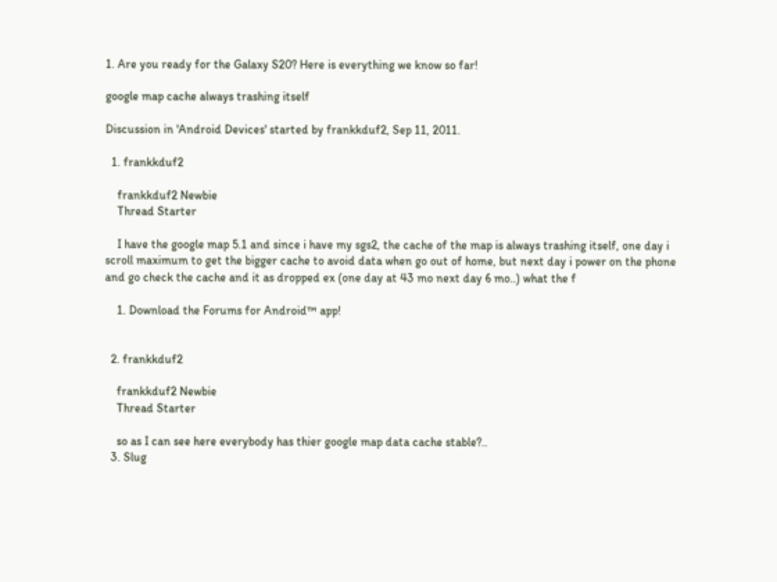1. Are you ready for the Galaxy S20? Here is everything we know so far!

google map cache always trashing itself

Discussion in 'Android Devices' started by frankkduf2, Sep 11, 2011.

  1. frankkduf2

    frankkduf2 Newbie
    Thread Starter

    I have the google map 5.1 and since i have my sgs2, the cache of the map is always trashing itself, one day i scroll maximum to get the bigger cache to avoid data when go out of home, but next day i power on the phone and go check the cache and it as dropped ex (one day at 43 mo next day 6 mo..) what the f

    1. Download the Forums for Android™ app!


  2. frankkduf2

    frankkduf2 Newbie
    Thread Starter

    so as I can see here everybody has thier google map data cache stable?..
  3. Slug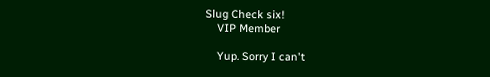Slug Check six!
    VIP Member

    Yup. Sorry I can't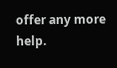offer any more help.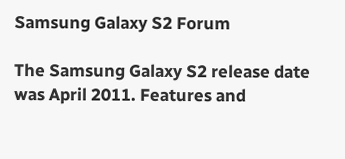Samsung Galaxy S2 Forum

The Samsung Galaxy S2 release date was April 2011. Features and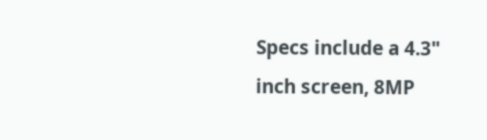Specs include a 4.3" inch screen, 8MP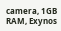camera, 1GB RAM, Exynos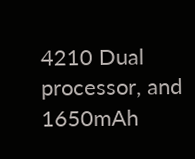4210 Dual processor, and 1650mAh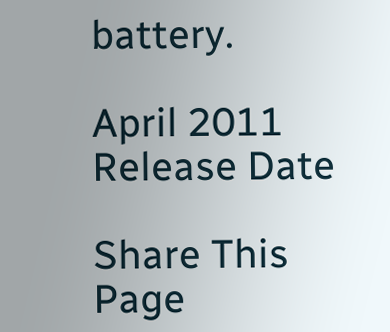battery.

April 2011
Release Date

Share This Page